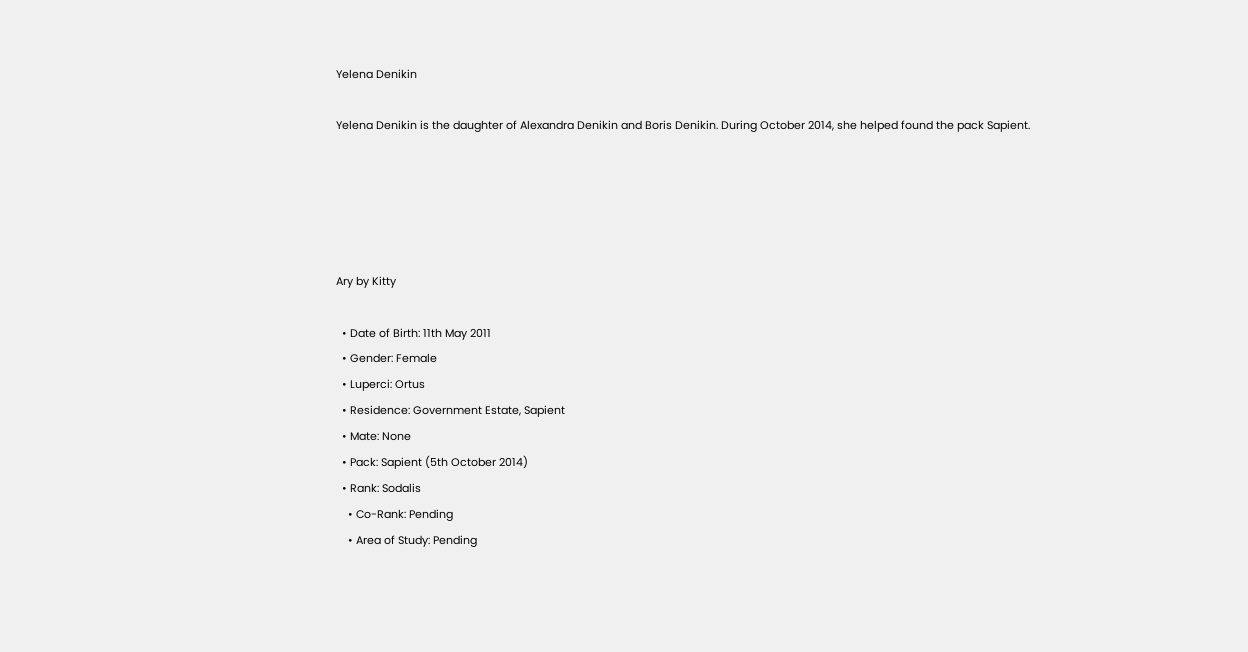Yelena Denikin

Yelena Denikin is the daughter of Alexandra Denikin and Boris Denikin. During October 2014, she helped found the pack Sapient.





Ary by Kitty

  • Date of Birth: 11th May 2011
  • Gender: Female
  • Luperci: Ortus
  • Residence: Government Estate, Sapient
  • Mate: None
  • Pack: Sapient (5th October 2014)
  • Rank: Sodalis
    • Co-Rank: Pending
    • Area of Study: Pending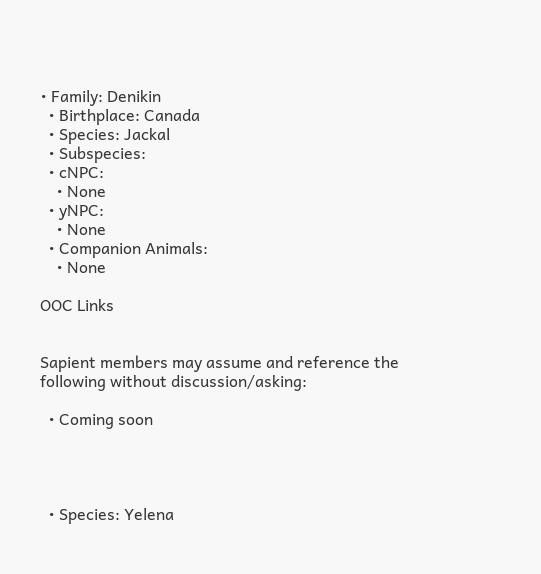• Family: Denikin
  • Birthplace: Canada
  • Species: Jackal
  • Subspecies:
  • cNPC:
    • None
  • yNPC:
    • None
  • Companion Animals:
    • None

OOC Links


Sapient members may assume and reference the following without discussion/asking:

  • Coming soon




  • Species: Yelena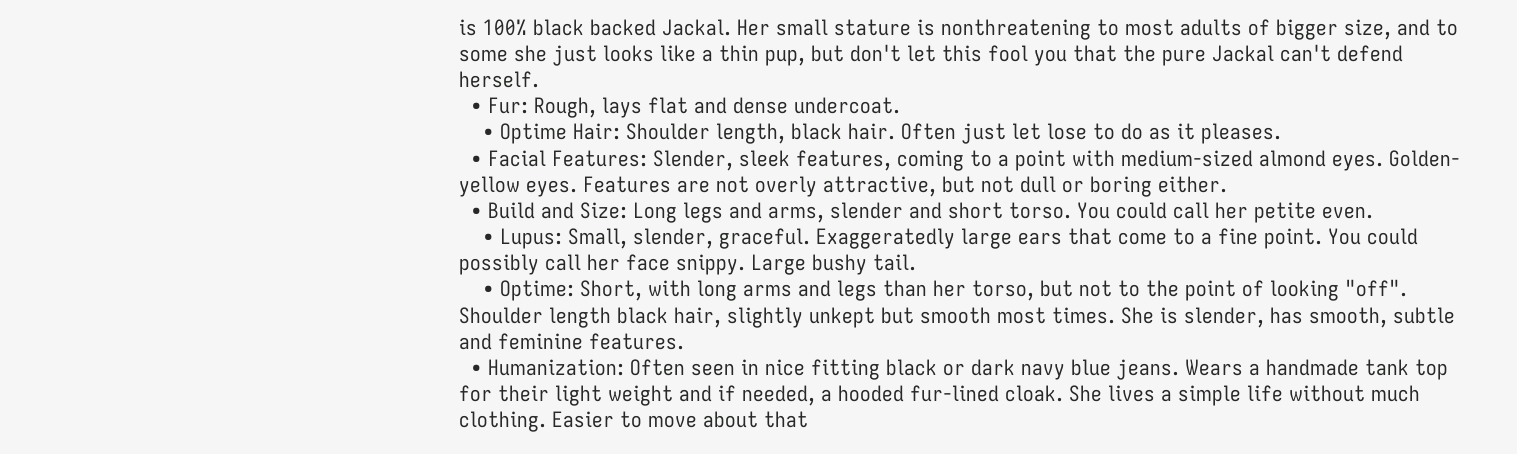is 100% black backed Jackal. Her small stature is nonthreatening to most adults of bigger size, and to some she just looks like a thin pup, but don't let this fool you that the pure Jackal can't defend herself.
  • Fur: Rough, lays flat and dense undercoat.
    • Optime Hair: Shoulder length, black hair. Often just let lose to do as it pleases.
  • Facial Features: Slender, sleek features, coming to a point with medium-sized almond eyes. Golden-yellow eyes. Features are not overly attractive, but not dull or boring either.
  • Build and Size: Long legs and arms, slender and short torso. You could call her petite even.
    • Lupus: Small, slender, graceful. Exaggeratedly large ears that come to a fine point. You could possibly call her face snippy. Large bushy tail.
    • Optime: Short, with long arms and legs than her torso, but not to the point of looking "off". Shoulder length black hair, slightly unkept but smooth most times. She is slender, has smooth, subtle and feminine features.
  • Humanization: Often seen in nice fitting black or dark navy blue jeans. Wears a handmade tank top for their light weight and if needed, a hooded fur-lined cloak. She lives a simple life without much clothing. Easier to move about that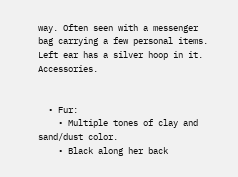way. Often seen with a messenger bag carrying a few personal items. Left ear has a silver hoop in it. Accessories.


  • Fur:
    • Multiple tones of clay and sand/dust color.
    • Black along her back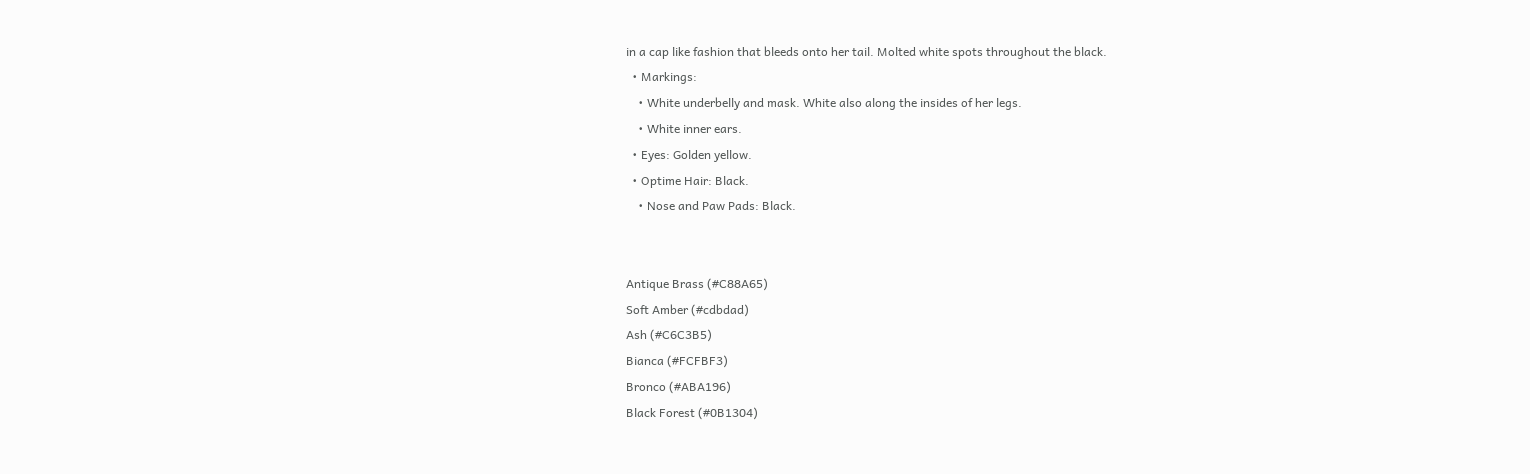in a cap like fashion that bleeds onto her tail. Molted white spots throughout the black.
  • Markings:
    • White underbelly and mask. White also along the insides of her legs.
    • White inner ears.
  • Eyes: Golden yellow.
  • Optime Hair: Black.
    • Nose and Paw Pads: Black.


Antique Brass (#C88A65)
Soft Amber (#cdbdad)
Ash (#C6C3B5)
Bianca (#FCFBF3)
Bronco (#ABA196)
Black Forest (#0B1304)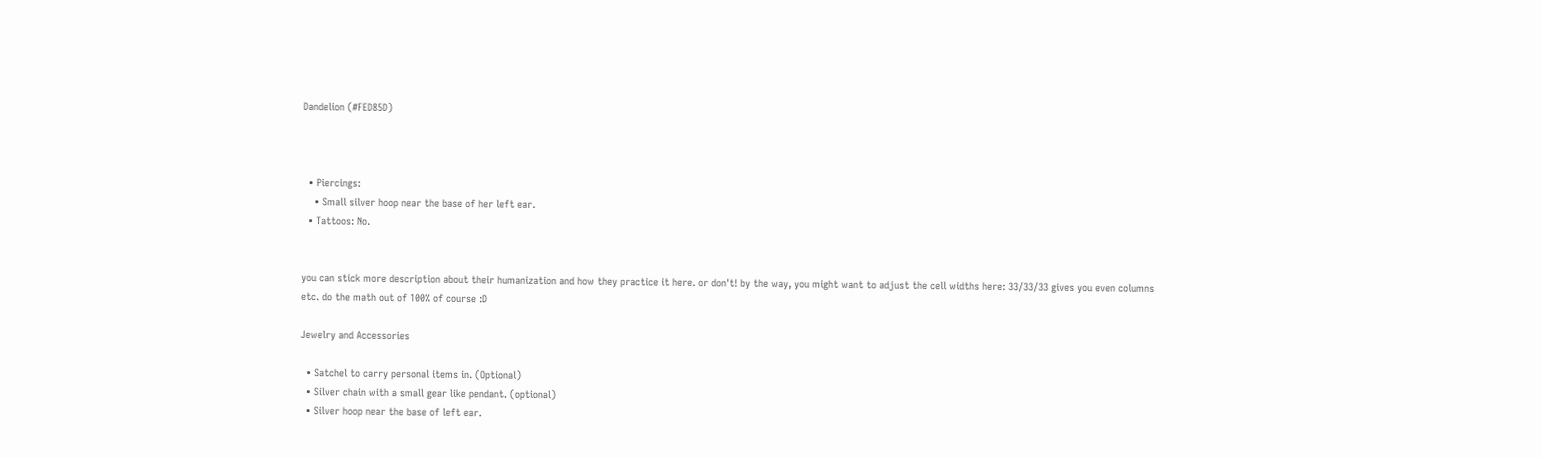Dandelion (#FED85D)



  • Piercings:
    • Small silver hoop near the base of her left ear.
  • Tattoos: No.


you can stick more description about their humanization and how they practice it here. or don't! by the way, you might want to adjust the cell widths here: 33/33/33 gives you even columns etc. do the math out of 100% of course :D

Jewelry and Accessories

  • Satchel to carry personal items in. (Optional)
  • Silver chain with a small gear like pendant. (optional)
  • Silver hoop near the base of left ear.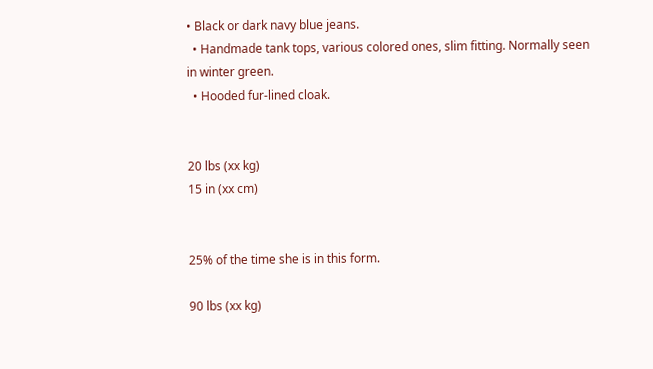• Black or dark navy blue jeans.
  • Handmade tank tops, various colored ones, slim fitting. Normally seen in winter green.
  • Hooded fur-lined cloak.


20 lbs (xx kg)
15 in (xx cm)


25% of the time she is in this form.

90 lbs (xx kg)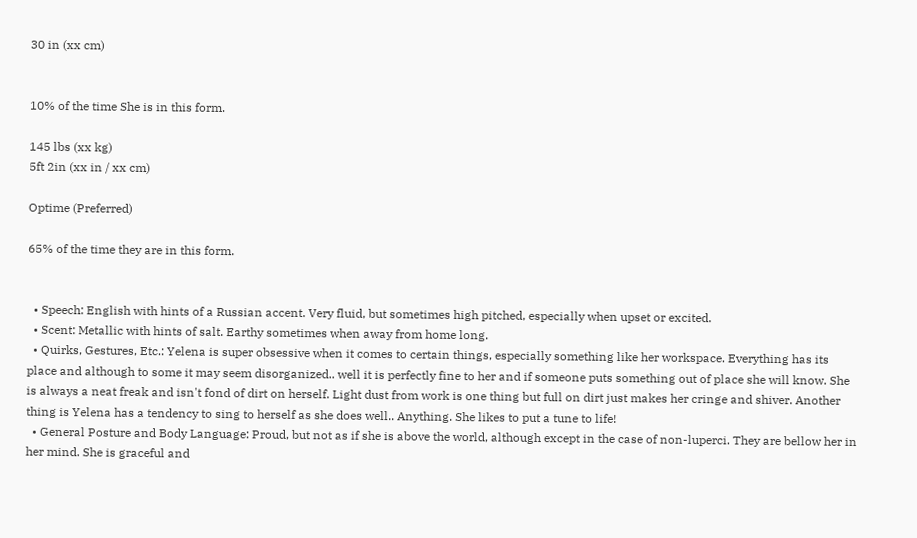30 in (xx cm)


10% of the time She is in this form.

145 lbs (xx kg)
5ft 2in (xx in / xx cm)

Optime (Preferred)

65% of the time they are in this form.


  • Speech: English with hints of a Russian accent. Very fluid, but sometimes high pitched, especially when upset or excited.
  • Scent: Metallic with hints of salt. Earthy sometimes when away from home long.
  • Quirks, Gestures, Etc.: Yelena is super obsessive when it comes to certain things, especially something like her workspace. Everything has its place and although to some it may seem disorganized.. well it is perfectly fine to her and if someone puts something out of place she will know. She is always a neat freak and isn't fond of dirt on herself. Light dust from work is one thing but full on dirt just makes her cringe and shiver. Another thing is Yelena has a tendency to sing to herself as she does well.. Anything. She likes to put a tune to life!
  • General Posture and Body Language: Proud, but not as if she is above the world, although except in the case of non-luperci. They are bellow her in her mind. She is graceful and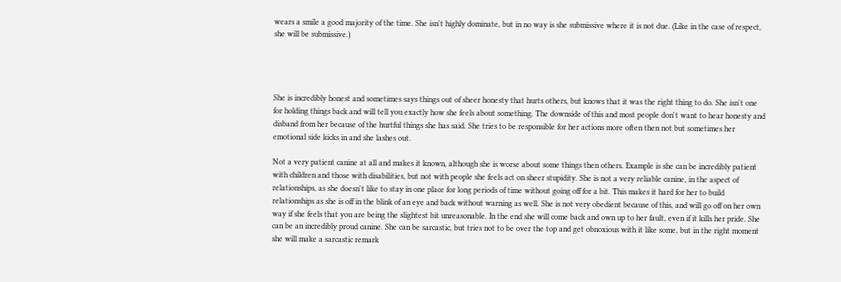wears a smile a good majority of the time. She isn't highly dominate, but in no way is she submissive where it is not due. (Like in the case of respect, she will be submissive.)




She is incredibly honest and sometimes says things out of sheer honesty that hurts others, but knows that it was the right thing to do. She isn't one for holding things back and will tell you exactly how she feels about something. The downside of this and most people don't want to hear honesty and disband from her because of the hurtful things she has said. She tries to be responsible for her actions more often then not but sometimes her emotional side kicks in and she lashes out.

Not a very patient canine at all and makes it known, although she is worse about some things then others. Example is she can be incredibly patient with children and those with disabilities, but not with people she feels act on sheer stupidity. She is not a very reliable canine, in the aspect of relationships, as she doesn't like to stay in one place for long periods of time without going off for a bit. This makes it hard for her to build relationships as she is off in the blink of an eye and back without warning as well. She is not very obedient because of this, and will go off on her own way if she feels that you are being the slightest bit unreasonable. In the end she will come back and own up to her fault, even if it kills her pride. She can be an incredibly proud canine. She can be sarcastic, but tries not to be over the top and get obnoxious with it like some, but in the right moment she will make a sarcastic remark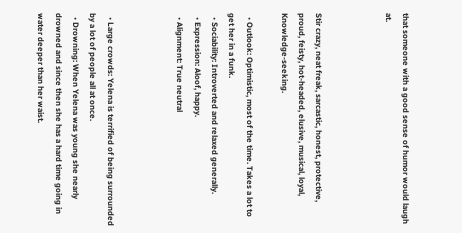that someone with a good sense of humor would laugh at.



Stir crazy, neat freak, sarcastic, honest, protective, proud, feisty, hot-headed, elusive, musical, loyal, Knowledge-seeking.

  • Outlook: Optimistic, most of the time. Takes a lot to get her in a funk.
  • Sociability: Introverted and relaxed generally.
  • Expression: Aloof, happy.
  • Alignment: True neutral



  • Large crowds: Yelena is terrified of being surrounded by a lot of people all at once.
  • Drowning: When Yelena was young she nearly drowned and since then she has a hard time going in water deeper than her waist.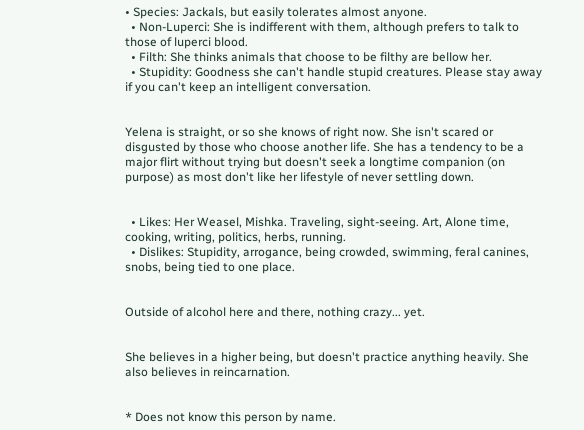• Species: Jackals, but easily tolerates almost anyone.
  • Non-Luperci: She is indifferent with them, although prefers to talk to those of luperci blood.
  • Filth: She thinks animals that choose to be filthy are bellow her.
  • Stupidity: Goodness she can't handle stupid creatures. Please stay away if you can't keep an intelligent conversation.


Yelena is straight, or so she knows of right now. She isn't scared or disgusted by those who choose another life. She has a tendency to be a major flirt without trying but doesn't seek a longtime companion (on purpose) as most don't like her lifestyle of never settling down.


  • Likes: Her Weasel, Mishka. Traveling, sight-seeing. Art, Alone time, cooking, writing, politics, herbs, running.
  • Dislikes: Stupidity, arrogance, being crowded, swimming, feral canines, snobs, being tied to one place.


Outside of alcohol here and there, nothing crazy... yet.


She believes in a higher being, but doesn't practice anything heavily. She also believes in reincarnation.


* Does not know this person by name.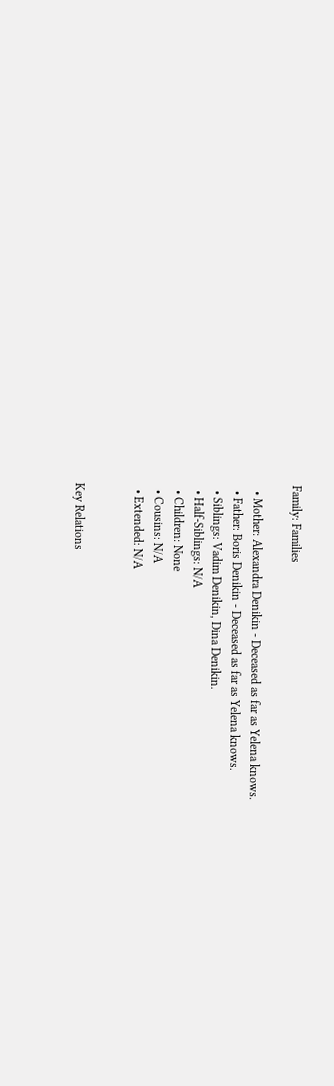Family: Families

  • Mother: Alexandra Denikin - Deceased as far as Yelena knows.
  • Father: Boris Denikin - Deceased as far as Yelena knows.
  • Siblings: Vadim Denikin, Dina Denikin.
  • Half-Siblings: N/A
  • Children: None
  • Cousins: N/A
  • Extended: N/A


Key Relations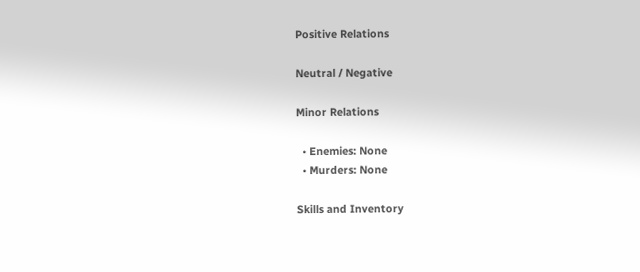Positive Relations

Neutral / Negative

Minor Relations

  • Enemies: None
  • Murders: None

Skills and Inventory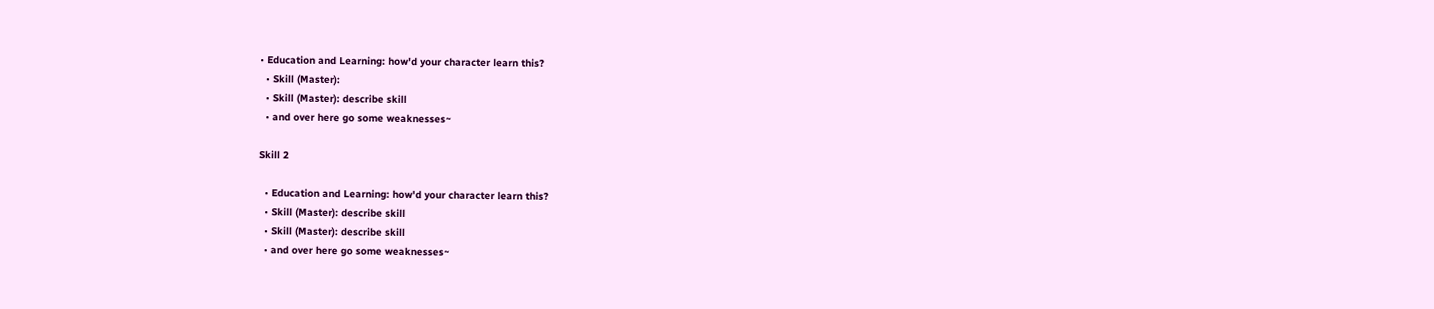• Education and Learning: how'd your character learn this?
  • Skill (Master):
  • Skill (Master): describe skill
  • and over here go some weaknesses~

Skill 2

  • Education and Learning: how'd your character learn this?
  • Skill (Master): describe skill
  • Skill (Master): describe skill
  • and over here go some weaknesses~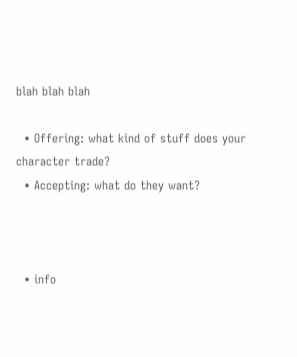blah blah blah

  • Offering: what kind of stuff does your character trade?
  • Accepting: what do they want?



  • info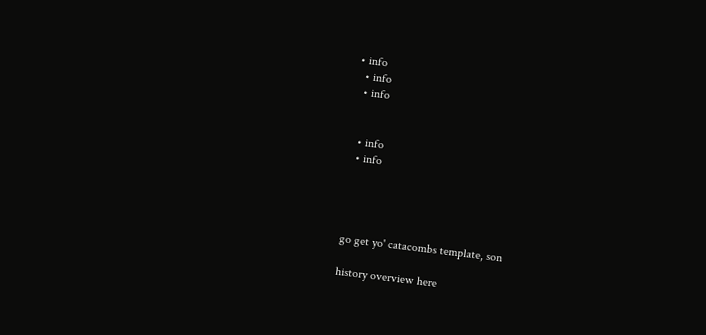• info
  • info
  • info


  • info
  • info




go get yo' catacombs template, son

history overview here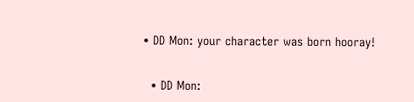• DD Mon: your character was born hooray!


  • DD Mon: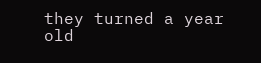they turned a year old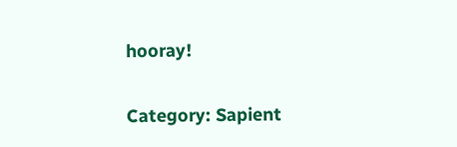hooray!


Category: Sapient